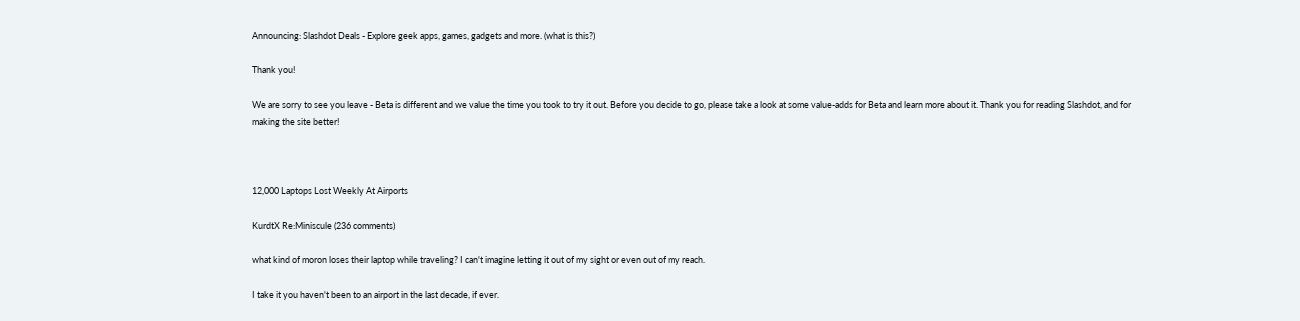Announcing: Slashdot Deals - Explore geek apps, games, gadgets and more. (what is this?)

Thank you!

We are sorry to see you leave - Beta is different and we value the time you took to try it out. Before you decide to go, please take a look at some value-adds for Beta and learn more about it. Thank you for reading Slashdot, and for making the site better!



12,000 Laptops Lost Weekly At Airports

KurdtX Re:Miniscule (236 comments)

what kind of moron loses their laptop while traveling? I can't imagine letting it out of my sight or even out of my reach.

I take it you haven't been to an airport in the last decade, if ever.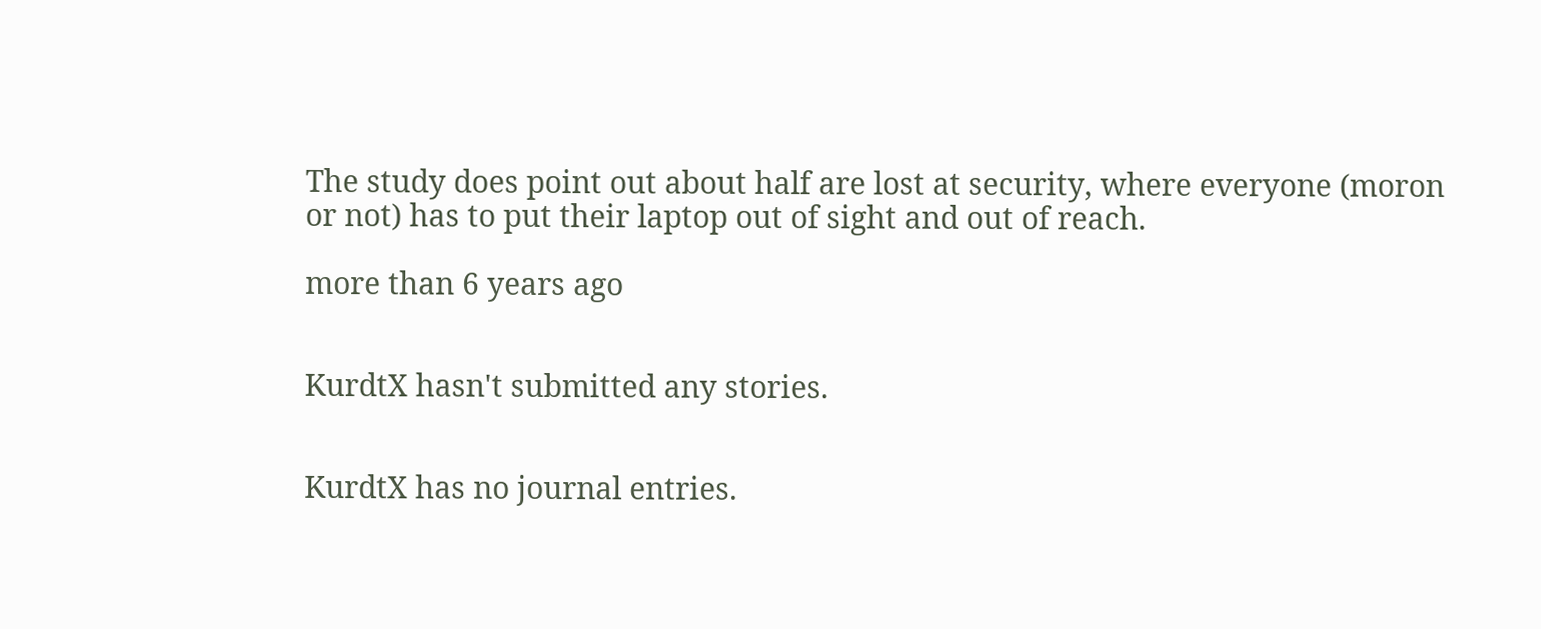The study does point out about half are lost at security, where everyone (moron or not) has to put their laptop out of sight and out of reach.

more than 6 years ago


KurdtX hasn't submitted any stories.


KurdtX has no journal entries.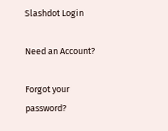Slashdot Login

Need an Account?

Forgot your password?